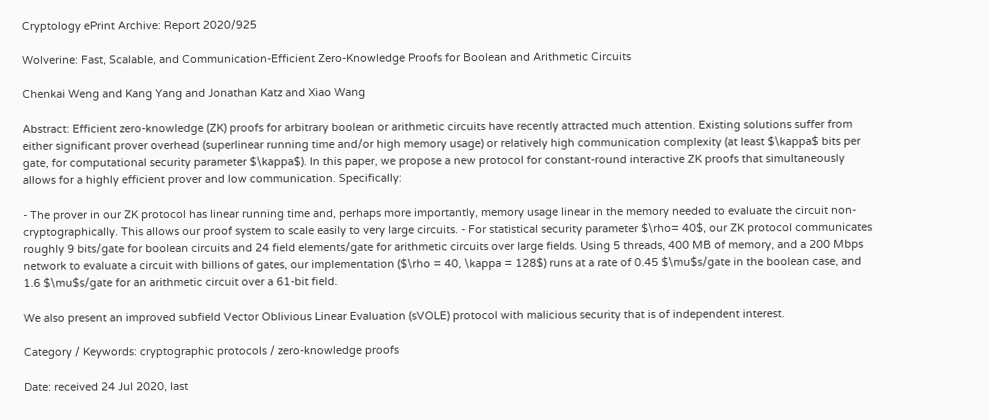Cryptology ePrint Archive: Report 2020/925

Wolverine: Fast, Scalable, and Communication-Efficient Zero-Knowledge Proofs for Boolean and Arithmetic Circuits

Chenkai Weng and Kang Yang and Jonathan Katz and Xiao Wang

Abstract: Efficient zero-knowledge (ZK) proofs for arbitrary boolean or arithmetic circuits have recently attracted much attention. Existing solutions suffer from either significant prover overhead (superlinear running time and/or high memory usage) or relatively high communication complexity (at least $\kappa$ bits per gate, for computational security parameter $\kappa$). In this paper, we propose a new protocol for constant-round interactive ZK proofs that simultaneously allows for a highly efficient prover and low communication. Specifically:

- The prover in our ZK protocol has linear running time and, perhaps more importantly, memory usage linear in the memory needed to evaluate the circuit non-cryptographically. This allows our proof system to scale easily to very large circuits. - For statistical security parameter $\rho= 40$, our ZK protocol communicates roughly 9 bits/gate for boolean circuits and 24 field elements/gate for arithmetic circuits over large fields. Using 5 threads, 400 MB of memory, and a 200 Mbps network to evaluate a circuit with billions of gates, our implementation ($\rho = 40, \kappa = 128$) runs at a rate of 0.45 $\mu$s/gate in the boolean case, and 1.6 $\mu$s/gate for an arithmetic circuit over a 61-bit field.

We also present an improved subfield Vector Oblivious Linear Evaluation (sVOLE) protocol with malicious security that is of independent interest.

Category / Keywords: cryptographic protocols / zero-knowledge proofs

Date: received 24 Jul 2020, last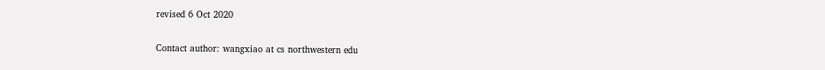revised 6 Oct 2020

Contact author: wangxiao at cs northwestern edu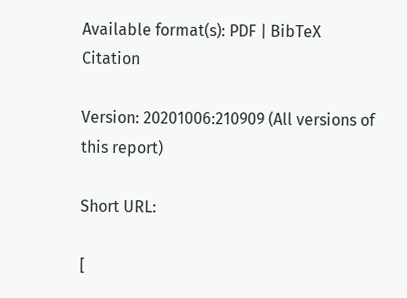Available format(s): PDF | BibTeX Citation

Version: 20201006:210909 (All versions of this report)

Short URL:

[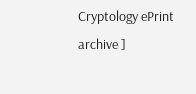Cryptology ePrint archive ]